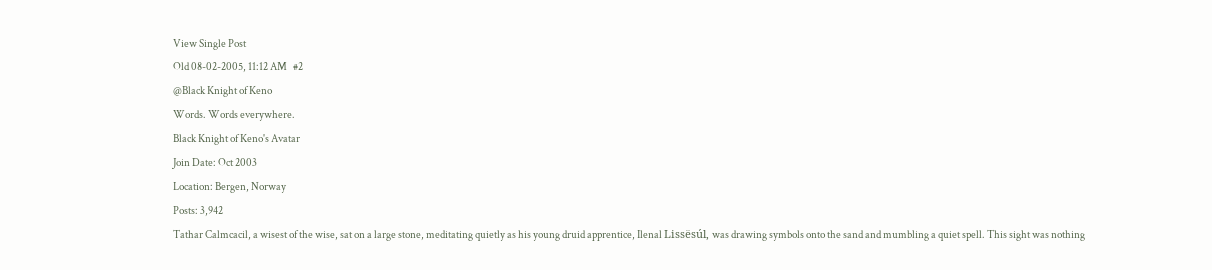View Single Post
Old 08-02-2005, 11:12 AM   #2
@Black Knight of Keno
Words. Words everywhere.
Black Knight of Keno's Avatar
Join Date: Oct 2003
Location: Bergen, Norway
Posts: 3,942
Tathar Calmcacil, a wisest of the wise, sat on a large stone, meditating quietly as his young druid apprentice, Ilenal Lissësúl, was drawing symbols onto the sand and mumbling a quiet spell. This sight was nothing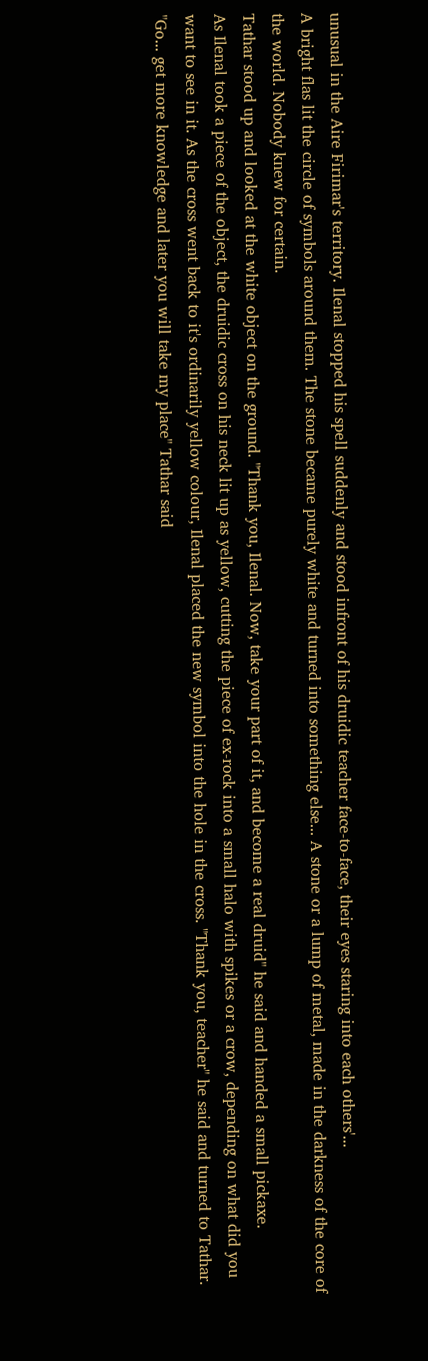unusual in the Aire Firimar's territory. Ilenal stopped his spell suddenly and stood infront of his druidic teacher face-to-face, their eyes staring into each others'...
A bright flas lit the circle of symbols around them. The stone became purely white and turned into something else... A stone or a lump of metal, made in the darkness of the core of the world. Nobody knew for certain.
Tathar stood up and looked at the white object on the ground. "Thank you, Ilenal. Now, take your part of it, and become a real druid" he said and handed a small pickaxe.
As Ilenal took a piece of the object, the druidic cross on his neck lit up as yellow, cutting the piece of ex-rock into a small halo with spikes or a crow, depending on what did you want to see in it. As the cross went back to it's ordinarily yellow colour, Ilenal placed the new symbol into the hole in the cross. "Thank you, teacher" he said and turned to Tathar. "Go... get more knowledge and later you will take my place" Tathar said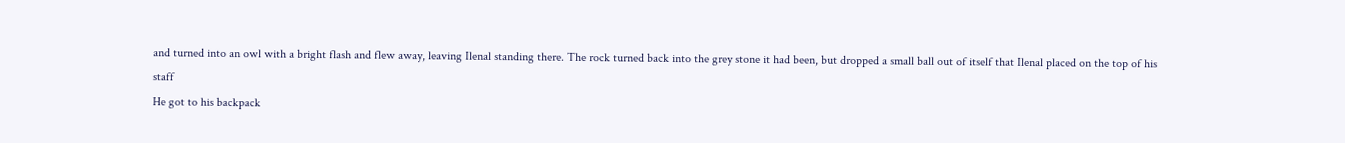and turned into an owl with a bright flash and flew away, leaving Ilenal standing there. The rock turned back into the grey stone it had been, but dropped a small ball out of itself that Ilenal placed on the top of his staff
He got to his backpack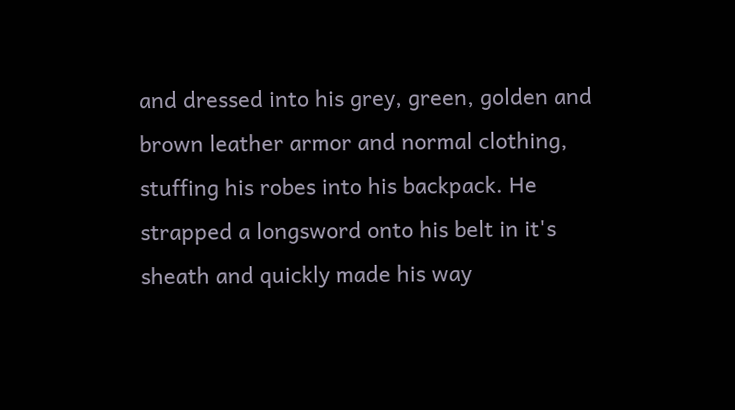and dressed into his grey, green, golden and brown leather armor and normal clothing, stuffing his robes into his backpack. He strapped a longsword onto his belt in it's sheath and quickly made his way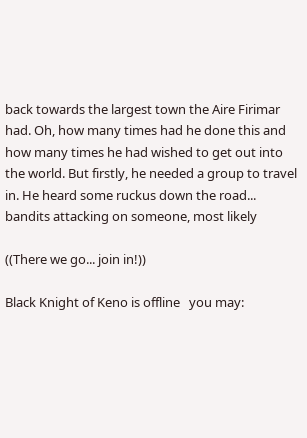back towards the largest town the Aire Firimar had. Oh, how many times had he done this and how many times he had wished to get out into the world. But firstly, he needed a group to travel in. He heard some ruckus down the road... bandits attacking on someone, most likely

((There we go... join in!))

Black Knight of Keno is offline   you may: